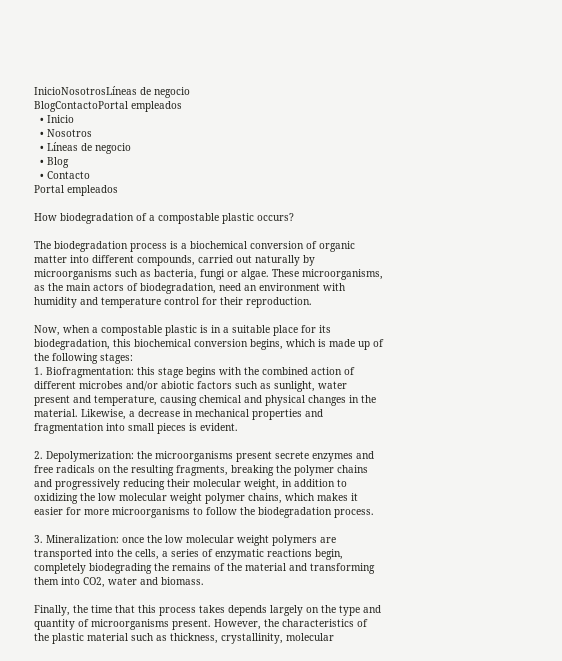InicioNosotrosLíneas de negocio
BlogContactoPortal empleados
  • Inicio
  • Nosotros
  • Líneas de negocio
  • Blog
  • Contacto
Portal empleados

How biodegradation of a compostable plastic occurs?

The biodegradation process is a biochemical conversion of organic matter into different compounds, carried out naturally by microorganisms such as bacteria, fungi or algae. These microorganisms, as the main actors of biodegradation, need an environment with humidity and temperature control for their reproduction.

Now, when a compostable plastic is in a suitable place for its biodegradation, this biochemical conversion begins, which is made up of the following stages:
1. Biofragmentation: this stage begins with the combined action of different microbes and/or abiotic factors such as sunlight, water present and temperature, causing chemical and physical changes in the material. Likewise, a decrease in mechanical properties and fragmentation into small pieces is evident.

2. Depolymerization: the microorganisms present secrete enzymes and free radicals on the resulting fragments, breaking the polymer chains and progressively reducing their molecular weight, in addition to oxidizing the low molecular weight polymer chains, which makes it easier for more microorganisms to follow the biodegradation process.

3. Mineralization: once the low molecular weight polymers are transported into the cells, a series of enzymatic reactions begin, completely biodegrading the remains of the material and transforming them into CO2, water and biomass.

Finally, the time that this process takes depends largely on the type and quantity of microorganisms present. However, the characteristics of the plastic material such as thickness, crystallinity, molecular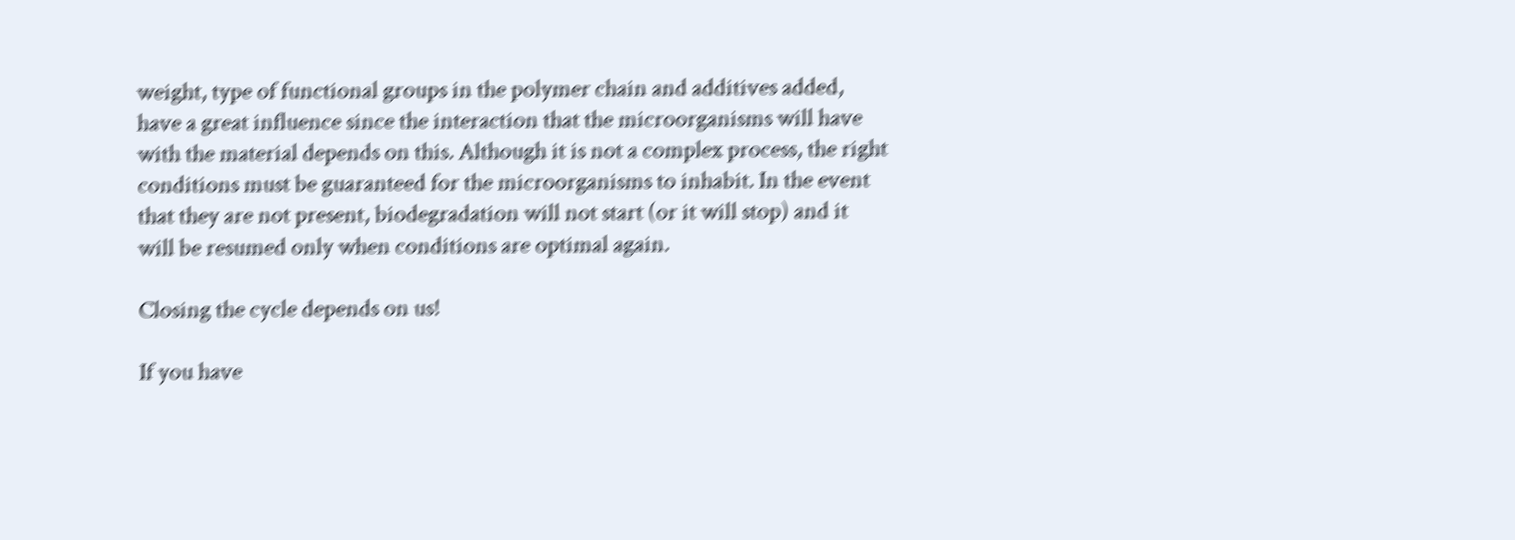weight, type of functional groups in the polymer chain and additives added, have a great influence since the interaction that the microorganisms will have with the material depends on this. Although it is not a complex process, the right conditions must be guaranteed for the microorganisms to inhabit. In the event that they are not present, biodegradation will not start (or it will stop) and it will be resumed only when conditions are optimal again.

Closing the cycle depends on us!

If you have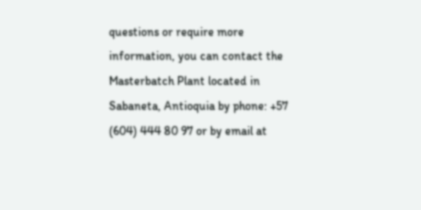questions or require more information, you can contact the Masterbatch Plant located in Sabaneta, Antioquia by phone: +57 (604) 444 80 97 or by email at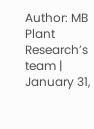Author: MB Plant Research’s team | January 31,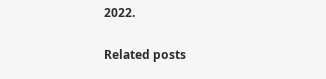2022.

Related posts